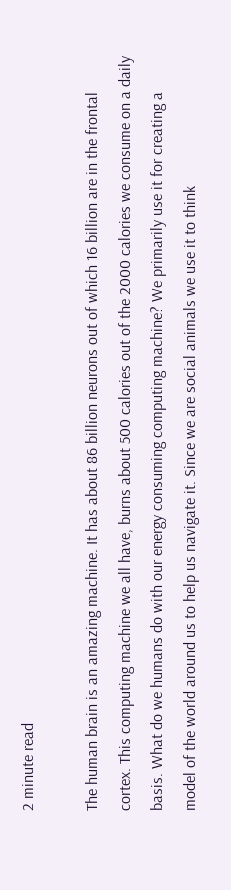2 minute read

The human brain is an amazing machine. It has about 86 billion neurons out of which 16 billion are in the frontal cortex. This computing machine we all have, burns about 500 calories out of the 2000 calories we consume on a daily basis. What do we humans do with our energy consuming computing machine? We primarily use it for creating a model of the world around us to help us navigate it. Since we are social animals we use it to think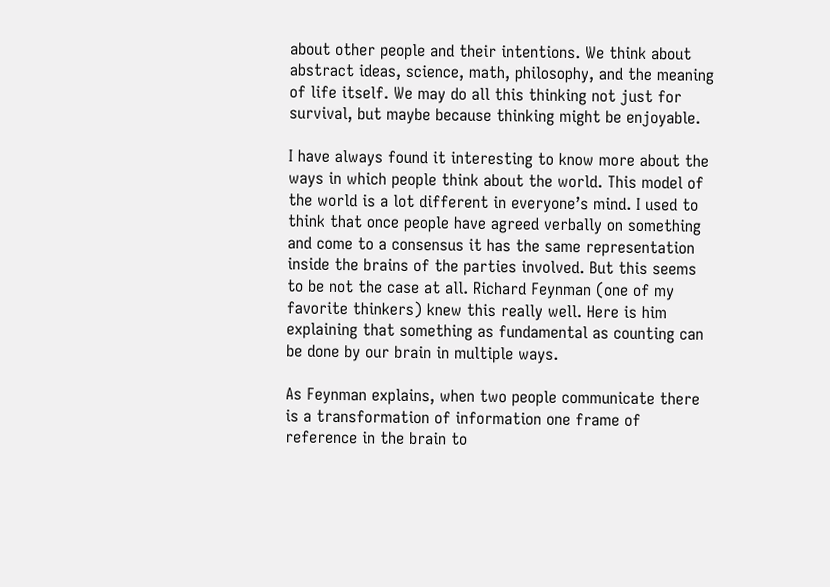about other people and their intentions. We think about abstract ideas, science, math, philosophy, and the meaning of life itself. We may do all this thinking not just for survival, but maybe because thinking might be enjoyable.

I have always found it interesting to know more about the ways in which people think about the world. This model of the world is a lot different in everyone’s mind. I used to think that once people have agreed verbally on something and come to a consensus it has the same representation inside the brains of the parties involved. But this seems to be not the case at all. Richard Feynman (one of my favorite thinkers) knew this really well. Here is him explaining that something as fundamental as counting can be done by our brain in multiple ways.

As Feynman explains, when two people communicate there is a transformation of information one frame of reference in the brain to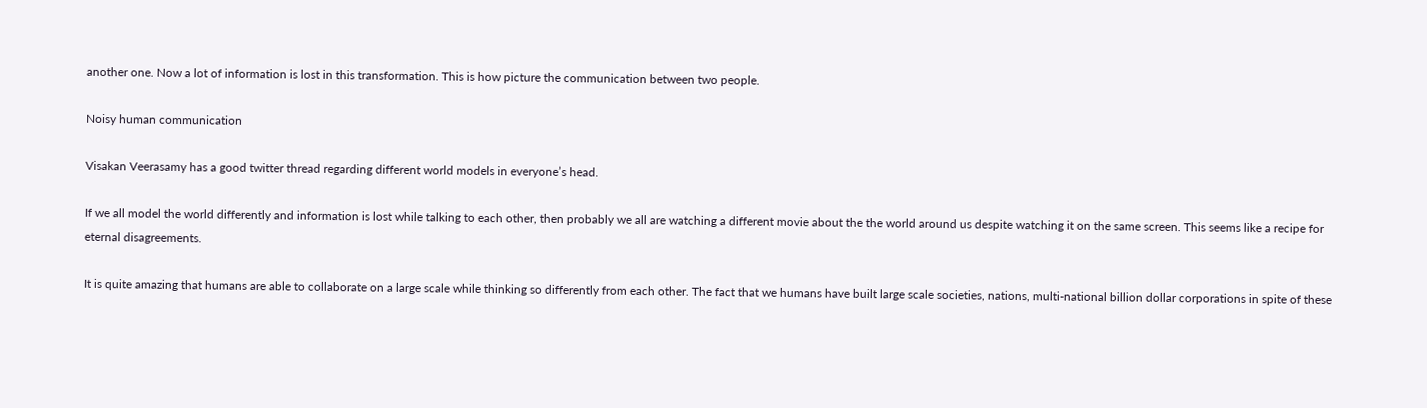another one. Now a lot of information is lost in this transformation. This is how picture the communication between two people.

Noisy human communication

Visakan Veerasamy has a good twitter thread regarding different world models in everyone’s head.

If we all model the world differently and information is lost while talking to each other, then probably we all are watching a different movie about the the world around us despite watching it on the same screen. This seems like a recipe for eternal disagreements.

It is quite amazing that humans are able to collaborate on a large scale while thinking so differently from each other. The fact that we humans have built large scale societies, nations, multi-national billion dollar corporations in spite of these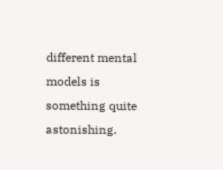different mental models is something quite astonishing.